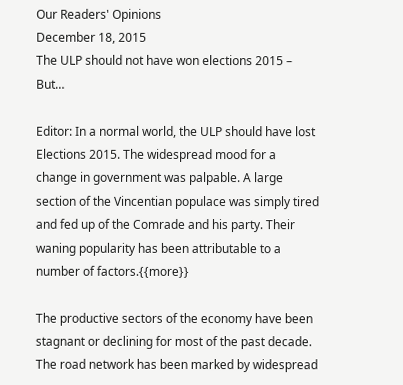Our Readers' Opinions
December 18, 2015
The ULP should not have won elections 2015 – But…

Editor: In a normal world, the ULP should have lost Elections 2015. The widespread mood for a change in government was palpable. A large section of the Vincentian populace was simply tired and fed up of the Comrade and his party. Their waning popularity has been attributable to a number of factors.{{more}}

The productive sectors of the economy have been stagnant or declining for most of the past decade. The road network has been marked by widespread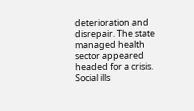deterioration and disrepair. The state managed health sector appeared headed for a crisis. Social ills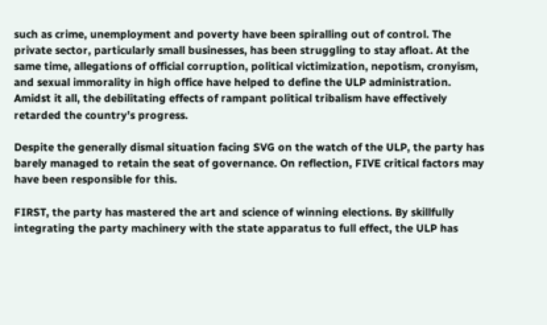such as crime, unemployment and poverty have been spiralling out of control. The private sector, particularly small businesses, has been struggling to stay afloat. At the same time, allegations of official corruption, political victimization, nepotism, cronyism, and sexual immorality in high office have helped to define the ULP administration. Amidst it all, the debilitating effects of rampant political tribalism have effectively retarded the country’s progress.

Despite the generally dismal situation facing SVG on the watch of the ULP, the party has barely managed to retain the seat of governance. On reflection, FIVE critical factors may have been responsible for this.

FIRST, the party has mastered the art and science of winning elections. By skillfully integrating the party machinery with the state apparatus to full effect, the ULP has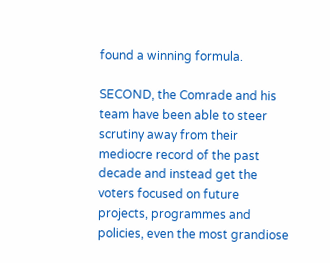found a winning formula.

SECOND, the Comrade and his team have been able to steer scrutiny away from their mediocre record of the past decade and instead get the voters focused on future projects, programmes and policies, even the most grandiose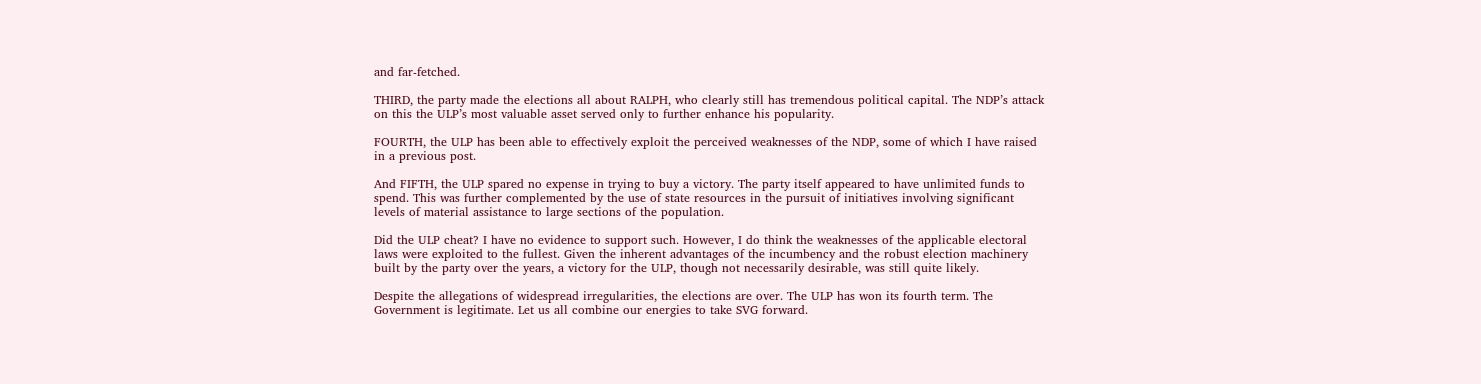and far-fetched.

THIRD, the party made the elections all about RALPH, who clearly still has tremendous political capital. The NDP’s attack on this the ULP’s most valuable asset served only to further enhance his popularity.

FOURTH, the ULP has been able to effectively exploit the perceived weaknesses of the NDP, some of which I have raised in a previous post.

And FIFTH, the ULP spared no expense in trying to buy a victory. The party itself appeared to have unlimited funds to spend. This was further complemented by the use of state resources in the pursuit of initiatives involving significant levels of material assistance to large sections of the population.

Did the ULP cheat? I have no evidence to support such. However, I do think the weaknesses of the applicable electoral laws were exploited to the fullest. Given the inherent advantages of the incumbency and the robust election machinery built by the party over the years, a victory for the ULP, though not necessarily desirable, was still quite likely.

Despite the allegations of widespread irregularities, the elections are over. The ULP has won its fourth term. The Government is legitimate. Let us all combine our energies to take SVG forward.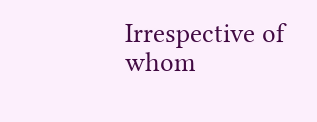Irrespective of whom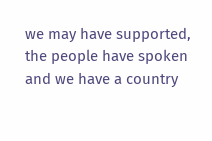we may have supported, the people have spoken and we have a country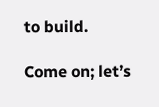to build.

Come on; let’s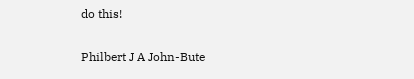do this!

Philbert J A John-Bute